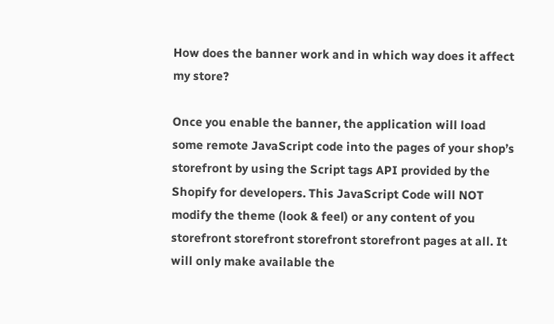How does the banner work and in which way does it affect my store?

Once you enable the banner, the application will load some remote JavaScript code into the pages of your shop’s storefront by using the Script tags API provided by the Shopify for developers. This JavaScript Code will NOT modify the theme (look & feel) or any content of you storefront storefront storefront storefront pages at all. It will only make available the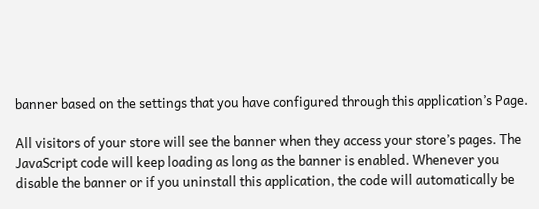banner based on the settings that you have configured through this application’s Page.

All visitors of your store will see the banner when they access your store’s pages. The JavaScript code will keep loading as long as the banner is enabled. Whenever you disable the banner or if you uninstall this application, the code will automatically be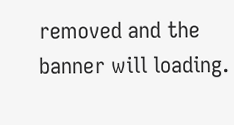removed and the banner will loading.